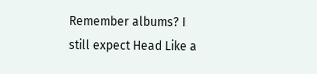Remember albums? I still expect Head Like a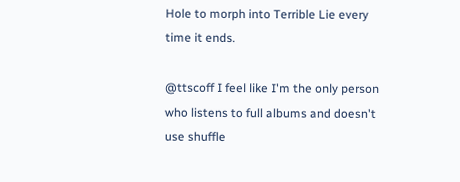Hole to morph into Terrible Lie every time it ends.

@ttscoff I feel like I'm the only person who listens to full albums and doesn't use shuffle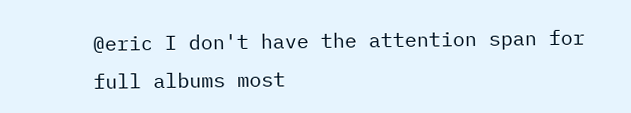@eric I don't have the attention span for full albums most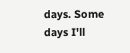days. Some days I'll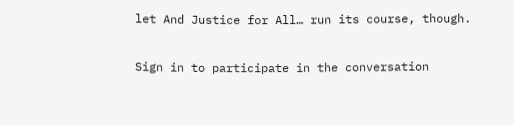let And Justice for All… run its course, though.

Sign in to participate in the conversation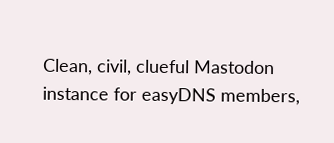Clean, civil, clueful Mastodon instance for easyDNS members,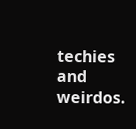techies and weirdos.